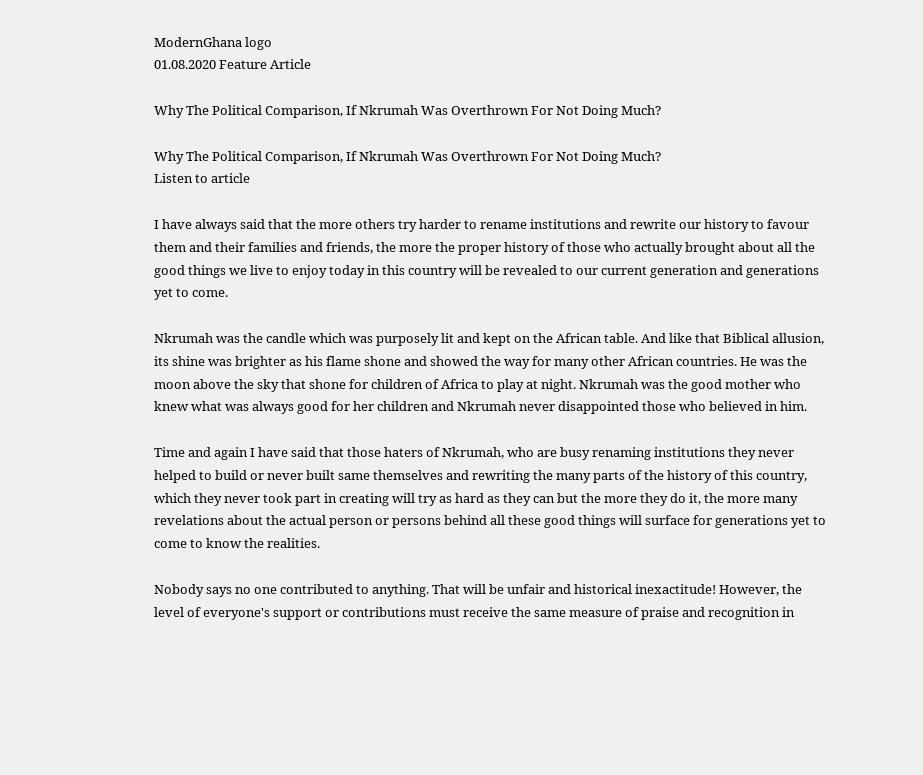ModernGhana logo
01.08.2020 Feature Article

Why The Political Comparison, If Nkrumah Was Overthrown For Not Doing Much?

Why The Political Comparison, If Nkrumah Was Overthrown For Not Doing Much?
Listen to article

I have always said that the more others try harder to rename institutions and rewrite our history to favour them and their families and friends, the more the proper history of those who actually brought about all the good things we live to enjoy today in this country will be revealed to our current generation and generations yet to come.

Nkrumah was the candle which was purposely lit and kept on the African table. And like that Biblical allusion, its shine was brighter as his flame shone and showed the way for many other African countries. He was the moon above the sky that shone for children of Africa to play at night. Nkrumah was the good mother who knew what was always good for her children and Nkrumah never disappointed those who believed in him.

Time and again I have said that those haters of Nkrumah, who are busy renaming institutions they never helped to build or never built same themselves and rewriting the many parts of the history of this country, which they never took part in creating will try as hard as they can but the more they do it, the more many revelations about the actual person or persons behind all these good things will surface for generations yet to come to know the realities.

Nobody says no one contributed to anything. That will be unfair and historical inexactitude! However, the level of everyone's support or contributions must receive the same measure of praise and recognition in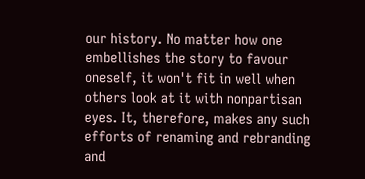our history. No matter how one embellishes the story to favour oneself, it won't fit in well when others look at it with nonpartisan eyes. It, therefore, makes any such efforts of renaming and rebranding and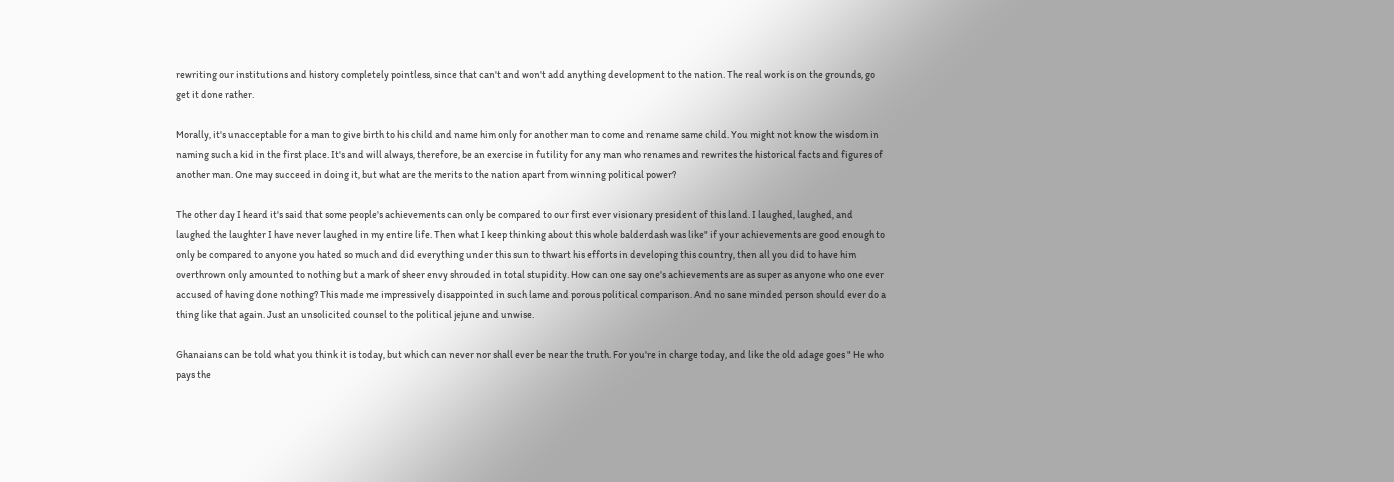rewriting our institutions and history completely pointless, since that can't and won't add anything development to the nation. The real work is on the grounds, go get it done rather.

Morally, it's unacceptable for a man to give birth to his child and name him only for another man to come and rename same child. You might not know the wisdom in naming such a kid in the first place. It's and will always, therefore, be an exercise in futility for any man who renames and rewrites the historical facts and figures of another man. One may succeed in doing it, but what are the merits to the nation apart from winning political power?

The other day I heard it's said that some people's achievements can only be compared to our first ever visionary president of this land. I laughed, laughed, and laughed the laughter I have never laughed in my entire life. Then what I keep thinking about this whole balderdash was like" if your achievements are good enough to only be compared to anyone you hated so much and did everything under this sun to thwart his efforts in developing this country, then all you did to have him overthrown only amounted to nothing but a mark of sheer envy shrouded in total stupidity. How can one say one's achievements are as super as anyone who one ever accused of having done nothing? This made me impressively disappointed in such lame and porous political comparison. And no sane minded person should ever do a thing like that again. Just an unsolicited counsel to the political jejune and unwise.

Ghanaians can be told what you think it is today, but which can never nor shall ever be near the truth. For you're in charge today, and like the old adage goes " He who pays the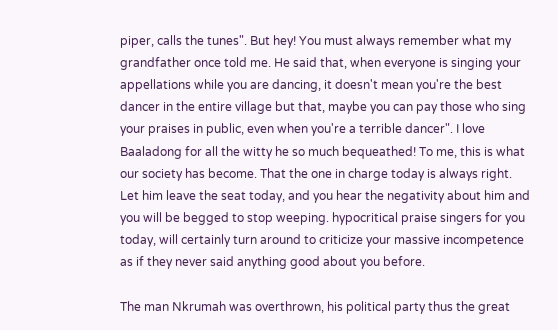piper, calls the tunes". But hey! You must always remember what my grandfather once told me. He said that, when everyone is singing your appellations while you are dancing, it doesn't mean you're the best dancer in the entire village but that, maybe you can pay those who sing your praises in public, even when you're a terrible dancer". I love Baaladong for all the witty he so much bequeathed! To me, this is what our society has become. That the one in charge today is always right. Let him leave the seat today, and you hear the negativity about him and you will be begged to stop weeping. hypocritical praise singers for you today, will certainly turn around to criticize your massive incompetence as if they never said anything good about you before.

The man Nkrumah was overthrown, his political party thus the great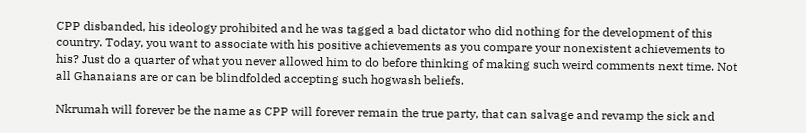CPP disbanded, his ideology prohibited and he was tagged a bad dictator who did nothing for the development of this country. Today, you want to associate with his positive achievements as you compare your nonexistent achievements to his? Just do a quarter of what you never allowed him to do before thinking of making such weird comments next time. Not all Ghanaians are or can be blindfolded accepting such hogwash beliefs.

Nkrumah will forever be the name as CPP will forever remain the true party, that can salvage and revamp the sick and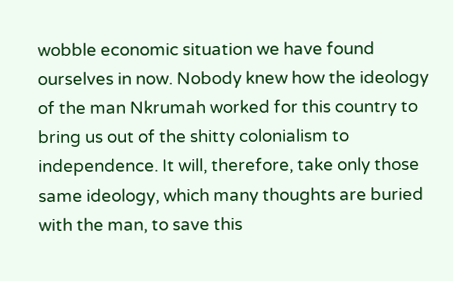wobble economic situation we have found ourselves in now. Nobody knew how the ideology of the man Nkrumah worked for this country to bring us out of the shitty colonialism to independence. It will, therefore, take only those same ideology, which many thoughts are buried with the man, to save this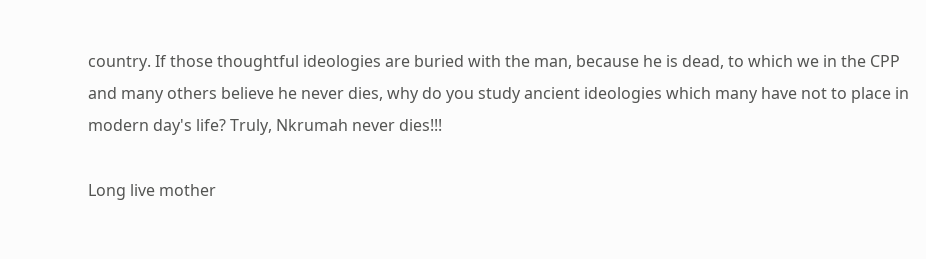country. If those thoughtful ideologies are buried with the man, because he is dead, to which we in the CPP and many others believe he never dies, why do you study ancient ideologies which many have not to place in modern day's life? Truly, Nkrumah never dies!!!

Long live mother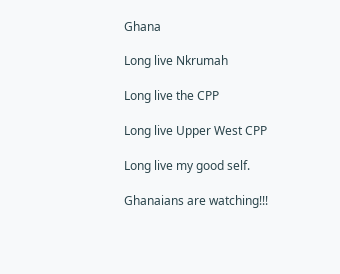Ghana

Long live Nkrumah

Long live the CPP

Long live Upper West CPP

Long live my good self.

Ghanaians are watching!!!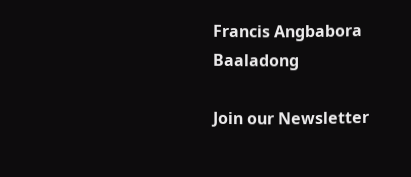Francis Angbabora Baaladong

Join our Newsletter